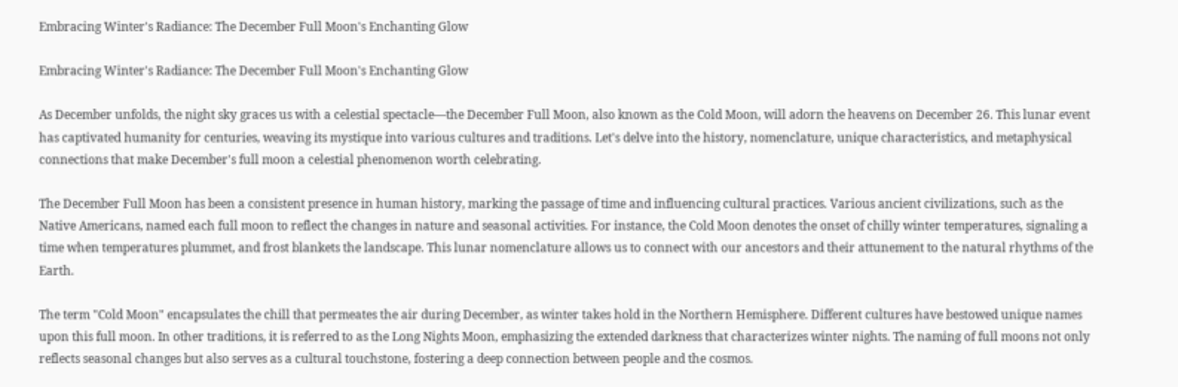Embracing Winter's Radiance: The December Full Moon's Enchanting Glow

Embracing Winter's Radiance: The December Full Moon's Enchanting Glow

As December unfolds, the night sky graces us with a celestial spectacle—the December Full Moon, also known as the Cold Moon, will adorn the heavens on December 26. This lunar event has captivated humanity for centuries, weaving its mystique into various cultures and traditions. Let's delve into the history, nomenclature, unique characteristics, and metaphysical connections that make December's full moon a celestial phenomenon worth celebrating.

The December Full Moon has been a consistent presence in human history, marking the passage of time and influencing cultural practices. Various ancient civilizations, such as the Native Americans, named each full moon to reflect the changes in nature and seasonal activities. For instance, the Cold Moon denotes the onset of chilly winter temperatures, signaling a time when temperatures plummet, and frost blankets the landscape. This lunar nomenclature allows us to connect with our ancestors and their attunement to the natural rhythms of the Earth.

The term "Cold Moon" encapsulates the chill that permeates the air during December, as winter takes hold in the Northern Hemisphere. Different cultures have bestowed unique names upon this full moon. In other traditions, it is referred to as the Long Nights Moon, emphasizing the extended darkness that characterizes winter nights. The naming of full moons not only reflects seasonal changes but also serves as a cultural touchstone, fostering a deep connection between people and the cosmos.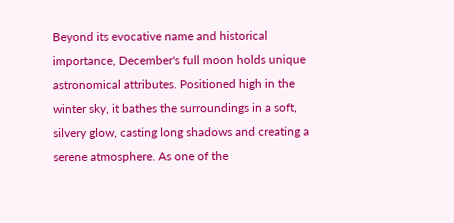Beyond its evocative name and historical importance, December's full moon holds unique astronomical attributes. Positioned high in the winter sky, it bathes the surroundings in a soft, silvery glow, casting long shadows and creating a serene atmosphere. As one of the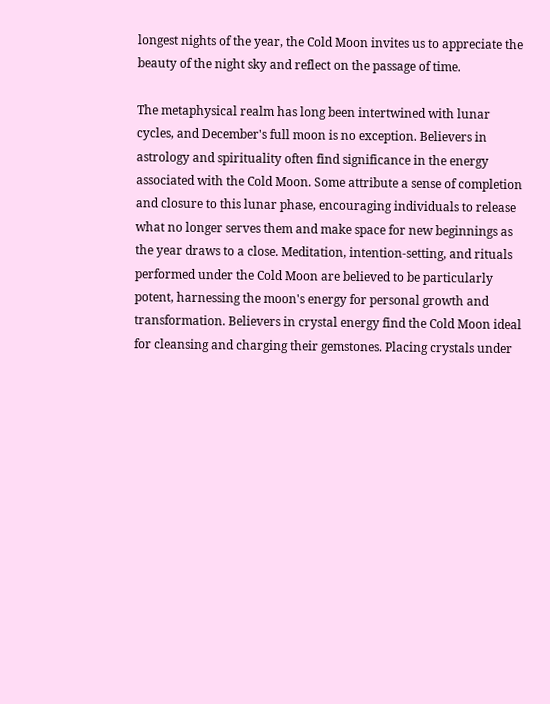longest nights of the year, the Cold Moon invites us to appreciate the beauty of the night sky and reflect on the passage of time.

The metaphysical realm has long been intertwined with lunar cycles, and December's full moon is no exception. Believers in astrology and spirituality often find significance in the energy associated with the Cold Moon. Some attribute a sense of completion and closure to this lunar phase, encouraging individuals to release what no longer serves them and make space for new beginnings as the year draws to a close. Meditation, intention-setting, and rituals performed under the Cold Moon are believed to be particularly potent, harnessing the moon's energy for personal growth and transformation. Believers in crystal energy find the Cold Moon ideal for cleansing and charging their gemstones. Placing crystals under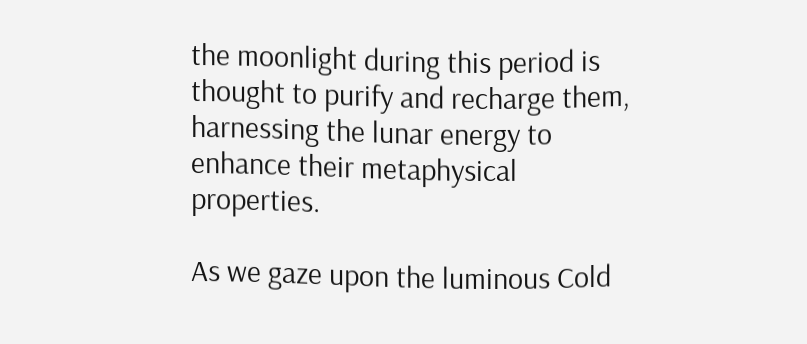the moonlight during this period is thought to purify and recharge them, harnessing the lunar energy to enhance their metaphysical properties.

As we gaze upon the luminous Cold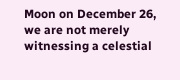Moon on December 26, we are not merely witnessing a celestial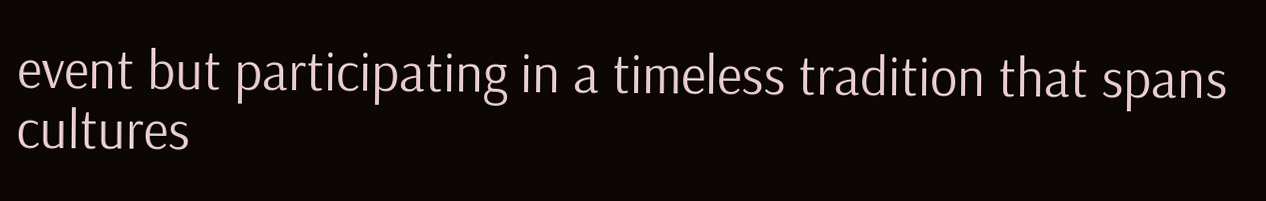event but participating in a timeless tradition that spans cultures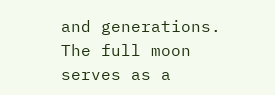and generations. The full moon serves as a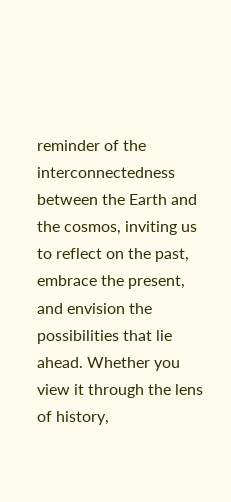reminder of the interconnectedness between the Earth and the cosmos, inviting us to reflect on the past, embrace the present, and envision the possibilities that lie ahead. Whether you view it through the lens of history,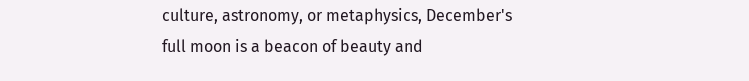culture, astronomy, or metaphysics, December's full moon is a beacon of beauty and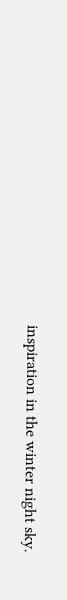inspiration in the winter night sky.